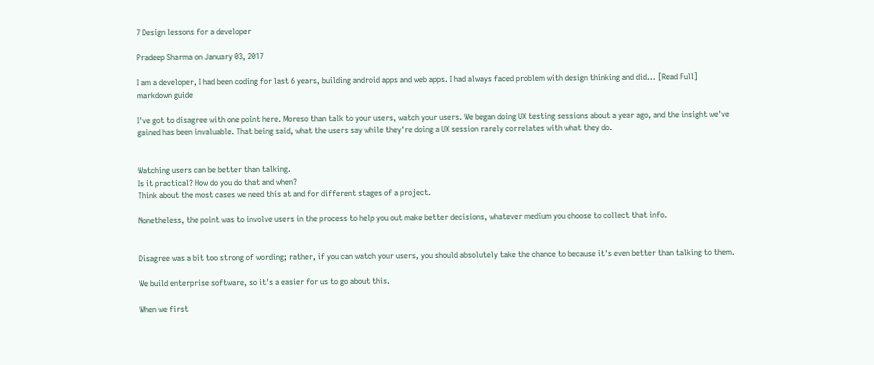7 Design lessons for a developer

Pradeep Sharma on January 03, 2017

I am a developer, I had been coding for last 6 years, building android apps and web apps. I had always faced problem with design thinking and did... [Read Full]
markdown guide

I've got to disagree with one point here. Moreso than talk to your users, watch your users. We began doing UX testing sessions about a year ago, and the insight we've gained has been invaluable. That being said, what the users say while they're doing a UX session rarely correlates with what they do.


Watching users can be better than talking.
Is it practical? How do you do that and when?
Think about the most cases we need this at and for different stages of a project.

Nonetheless, the point was to involve users in the process to help you out make better decisions, whatever medium you choose to collect that info.


Disagree was a bit too strong of wording; rather, if you can watch your users, you should absolutely take the chance to because it's even better than talking to them.

We build enterprise software, so it's a easier for us to go about this.

When we first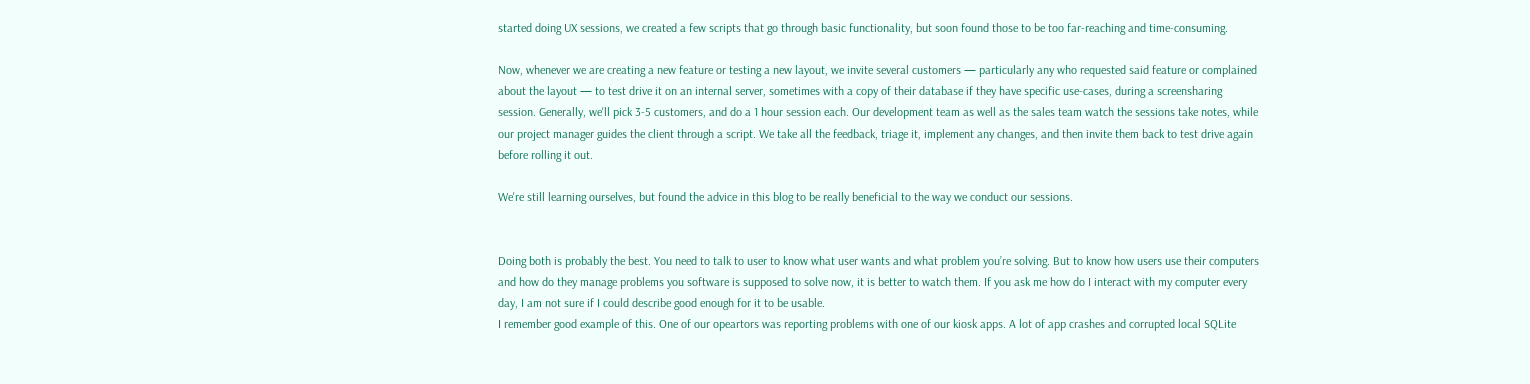started doing UX sessions, we created a few scripts that go through basic functionality, but soon found those to be too far-reaching and time-consuming.

Now, whenever we are creating a new feature or testing a new layout, we invite several customers — particularly any who requested said feature or complained about the layout — to test drive it on an internal server, sometimes with a copy of their database if they have specific use-cases, during a screensharing session. Generally, we'll pick 3-5 customers, and do a 1 hour session each. Our development team as well as the sales team watch the sessions take notes, while our project manager guides the client through a script. We take all the feedback, triage it, implement any changes, and then invite them back to test drive again before rolling it out.

We're still learning ourselves, but found the advice in this blog to be really beneficial to the way we conduct our sessions.


Doing both is probably the best. You need to talk to user to know what user wants and what problem you’re solving. But to know how users use their computers and how do they manage problems you software is supposed to solve now, it is better to watch them. If you ask me how do I interact with my computer every day, I am not sure if I could describe good enough for it to be usable.
I remember good example of this. One of our opeartors was reporting problems with one of our kiosk apps. A lot of app crashes and corrupted local SQLite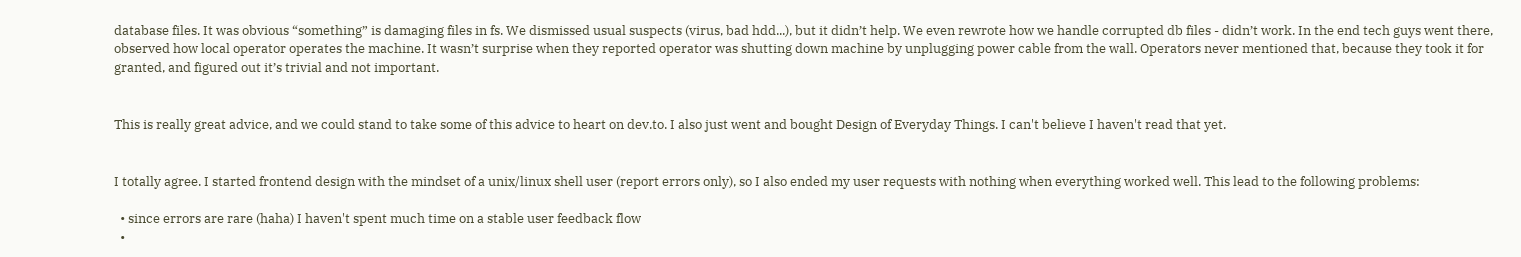database files. It was obvious “something” is damaging files in fs. We dismissed usual suspects (virus, bad hdd...), but it didn’t help. We even rewrote how we handle corrupted db files - didn’t work. In the end tech guys went there, observed how local operator operates the machine. It wasn’t surprise when they reported operator was shutting down machine by unplugging power cable from the wall. Operators never mentioned that, because they took it for granted, and figured out it’s trivial and not important.


This is really great advice, and we could stand to take some of this advice to heart on dev.to. I also just went and bought Design of Everyday Things. I can't believe I haven't read that yet.


I totally agree. I started frontend design with the mindset of a unix/linux shell user (report errors only), so I also ended my user requests with nothing when everything worked well. This lead to the following problems:

  • since errors are rare (haha) I haven't spent much time on a stable user feedback flow
  •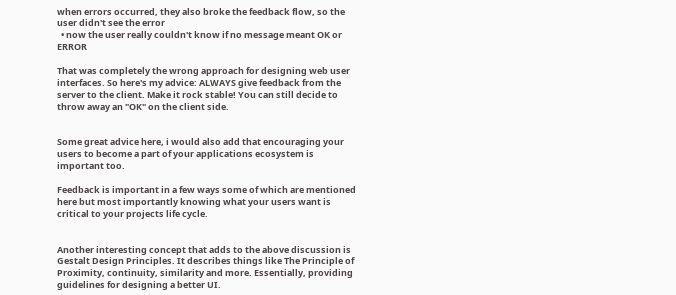when errors occurred, they also broke the feedback flow, so the user didn't see the error
  • now the user really couldn't know if no message meant OK or ERROR

That was completely the wrong approach for designing web user interfaces. So here's my advice: ALWAYS give feedback from the server to the client. Make it rock stable! You can still decide to throw away an "OK" on the client side.


Some great advice here, i would also add that encouraging your users to become a part of your applications ecosystem is important too.

Feedback is important in a few ways some of which are mentioned here but most importantly knowing what your users want is critical to your projects life cycle.


Another interesting concept that adds to the above discussion is Gestalt Design Principles. It describes things like The Principle of Proximity, continuity, similarity and more. Essentially, providing guidelines for designing a better UI.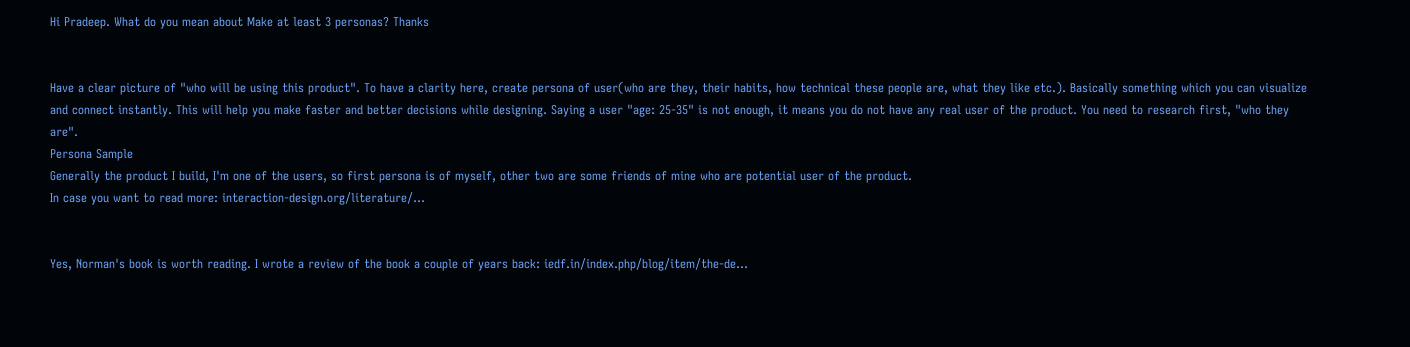Hi Pradeep. What do you mean about Make at least 3 personas? Thanks


Have a clear picture of "who will be using this product". To have a clarity here, create persona of user(who are they, their habits, how technical these people are, what they like etc.). Basically something which you can visualize and connect instantly. This will help you make faster and better decisions while designing. Saying a user "age: 25-35" is not enough, it means you do not have any real user of the product. You need to research first, "who they are".
Persona Sample
Generally the product I build, I'm one of the users, so first persona is of myself, other two are some friends of mine who are potential user of the product.
In case you want to read more: interaction-design.org/literature/...


Yes, Norman's book is worth reading. I wrote a review of the book a couple of years back: iedf.in/index.php/blog/item/the-de...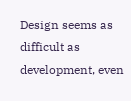Design seems as difficult as development, even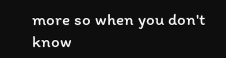more so when you don't know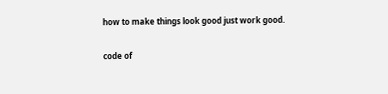how to make things look good just work good.

code of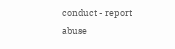conduct - report abuse